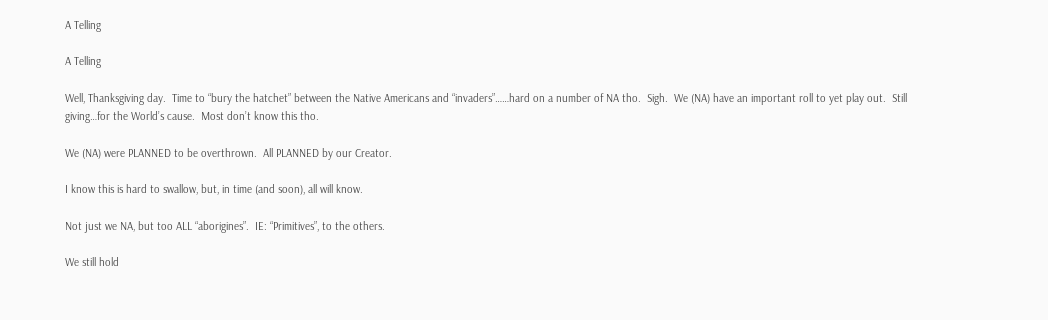A Telling

A Telling

Well, Thanksgiving day.  Time to “bury the hatchet” between the Native Americans and “invaders”……hard on a number of NA tho.  Sigh.  We (NA) have an important roll to yet play out.  Still giving…for the World’s cause.  Most don’t know this tho.

We (NA) were PLANNED to be overthrown.  All PLANNED by our Creator.

I know this is hard to swallow, but, in time (and soon), all will know.

Not just we NA, but too ALL “aborigines”.  IE: “Primitives”, to the others.

We still hold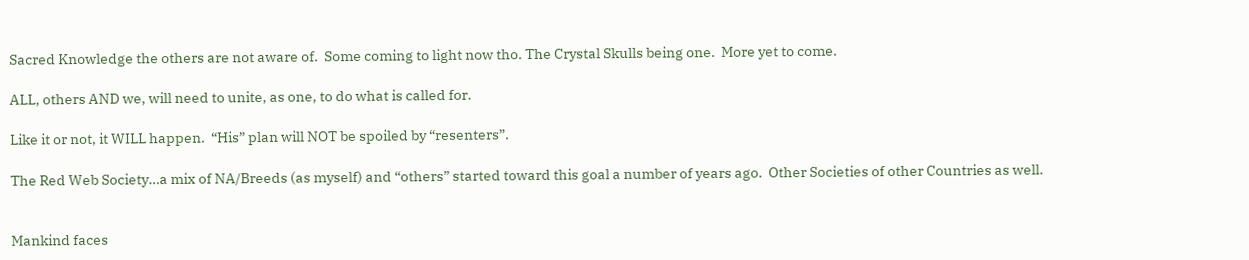Sacred Knowledge the others are not aware of.  Some coming to light now tho. The Crystal Skulls being one.  More yet to come.

ALL, others AND we, will need to unite, as one, to do what is called for.

Like it or not, it WILL happen.  “His” plan will NOT be spoiled by “resenters”.

The Red Web Society…a mix of NA/Breeds (as myself) and “others” started toward this goal a number of years ago.  Other Societies of other Countries as well.


Mankind faces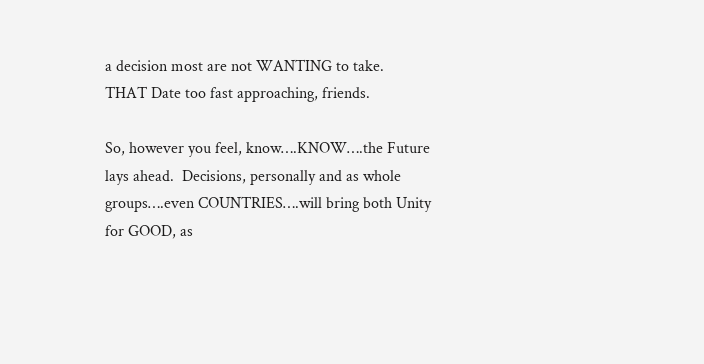a decision most are not WANTING to take.  THAT Date too fast approaching, friends.

So, however you feel, know….KNOW….the Future lays ahead.  Decisions, personally and as whole groups….even COUNTRIES….will bring both Unity for GOOD, as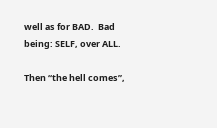well as for BAD.  Bad being: SELF, over ALL.

Then “the hell comes”,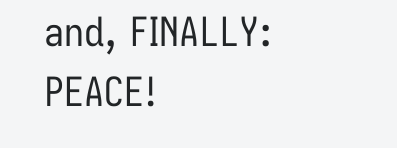and, FINALLY: PEACE!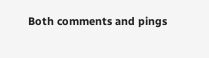Both comments and pings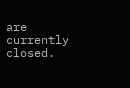are currently closed.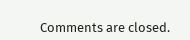Comments are closed.